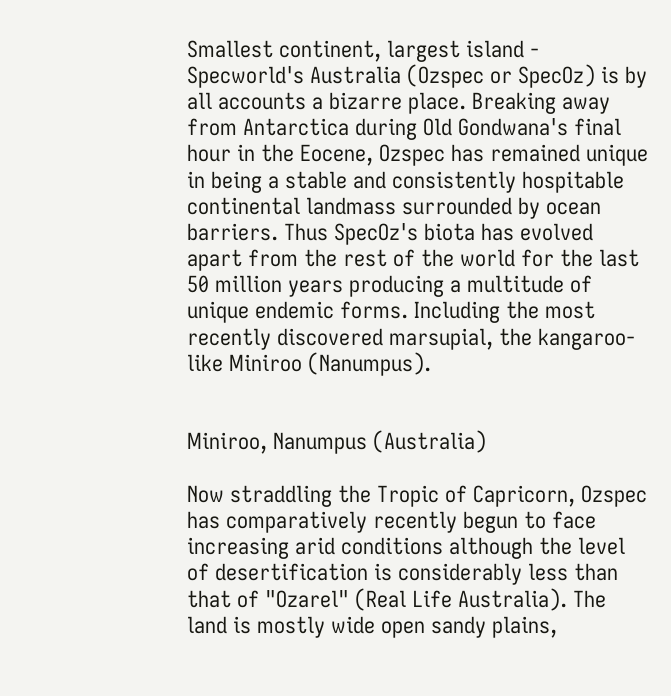Smallest continent, largest island - Specworld's Australia (Ozspec or SpecOz) is by all accounts a bizarre place. Breaking away from Antarctica during Old Gondwana's final hour in the Eocene, Ozspec has remained unique in being a stable and consistently hospitable continental landmass surrounded by ocean barriers. Thus SpecOz's biota has evolved apart from the rest of the world for the last 50 million years producing a multitude of unique endemic forms. Including the most recently discovered marsupial, the kangaroo-like Miniroo (Nanumpus).


Miniroo, Nanumpus (Australia)

Now straddling the Tropic of Capricorn, Ozspec has comparatively recently begun to face increasing arid conditions although the level of desertification is considerably less than that of "Ozarel" (Real Life Australia). The land is mostly wide open sandy plains,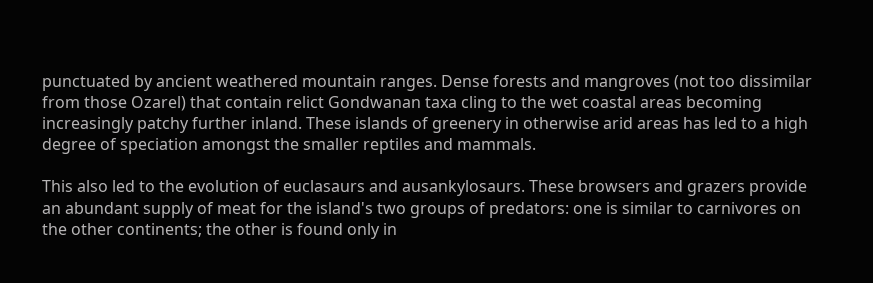punctuated by ancient weathered mountain ranges. Dense forests and mangroves (not too dissimilar from those Ozarel) that contain relict Gondwanan taxa cling to the wet coastal areas becoming increasingly patchy further inland. These islands of greenery in otherwise arid areas has led to a high degree of speciation amongst the smaller reptiles and mammals.

This also led to the evolution of euclasaurs and ausankylosaurs. These browsers and grazers provide an abundant supply of meat for the island's two groups of predators: one is similar to carnivores on the other continents; the other is found only in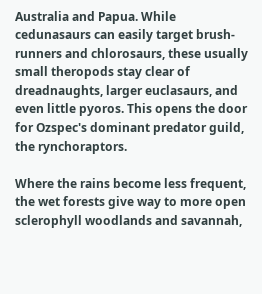Australia and Papua. While cedunasaurs can easily target brush-runners and chlorosaurs, these usually small theropods stay clear of dreadnaughts, larger euclasaurs, and even little pyoros. This opens the door for Ozspec's dominant predator guild, the rynchoraptors.

Where the rains become less frequent, the wet forests give way to more open sclerophyll woodlands and savannah,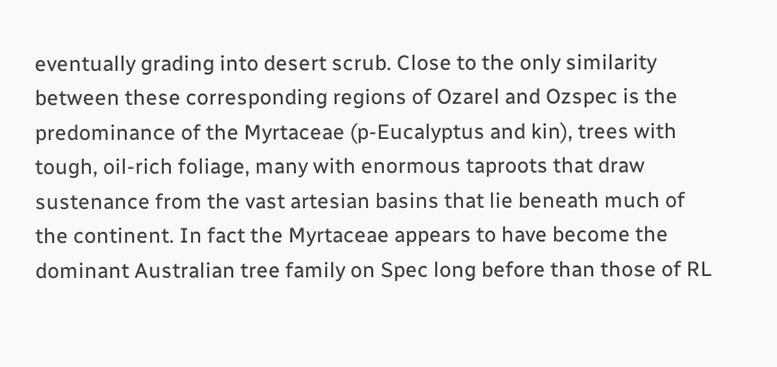eventually grading into desert scrub. Close to the only similarity between these corresponding regions of Ozarel and Ozspec is the predominance of the Myrtaceae (p-Eucalyptus and kin), trees with tough, oil-rich foliage, many with enormous taproots that draw sustenance from the vast artesian basins that lie beneath much of the continent. In fact the Myrtaceae appears to have become the dominant Australian tree family on Spec long before than those of RL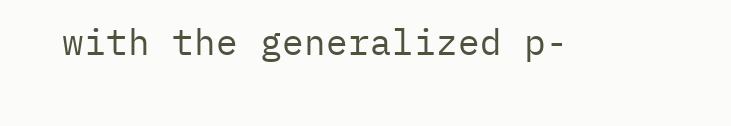with the generalized p-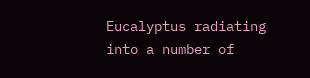Eucalyptus radiating into a number of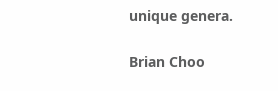unique genera.

Brian Choo